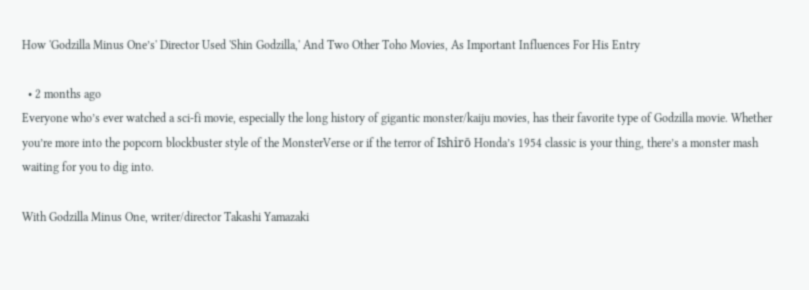How 'Godzilla Minus One’s' Director Used 'Shin Godzilla,' And Two Other Toho Movies, As Important Influences For His Entry

  • 2 months ago
Everyone who’s ever watched a sci-fi movie, especially the long history of gigantic monster/kaiju movies, has their favorite type of Godzilla movie. Whether you’re more into the popcorn blockbuster style of the MonsterVerse or if the terror of Ishirō Honda’s 1954 classic is your thing, there’s a monster mash waiting for you to dig into.

With Godzilla Minus One, writer/director Takashi Yamazaki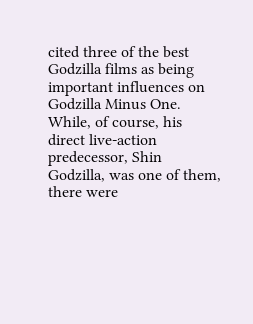cited three of the best Godzilla films as being important influences on Godzilla Minus One. While, of course, his direct live-action predecessor, Shin Godzilla, was one of them, there were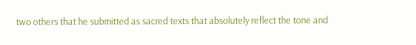two others that he submitted as sacred texts that absolutely reflect the tone and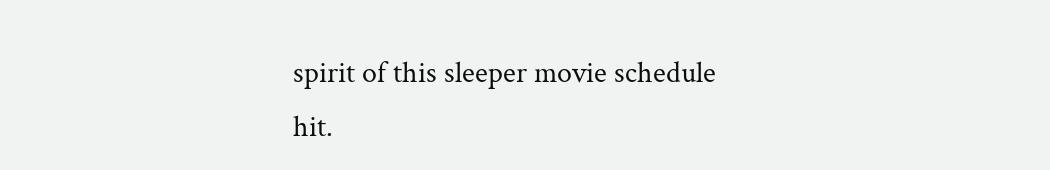spirit of this sleeper movie schedule hit.